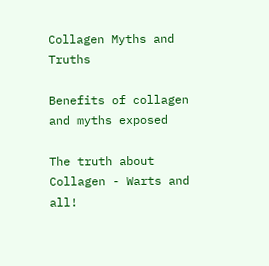Collagen Myths and Truths

Benefits of collagen and myths exposed

The truth about Collagen - Warts and all!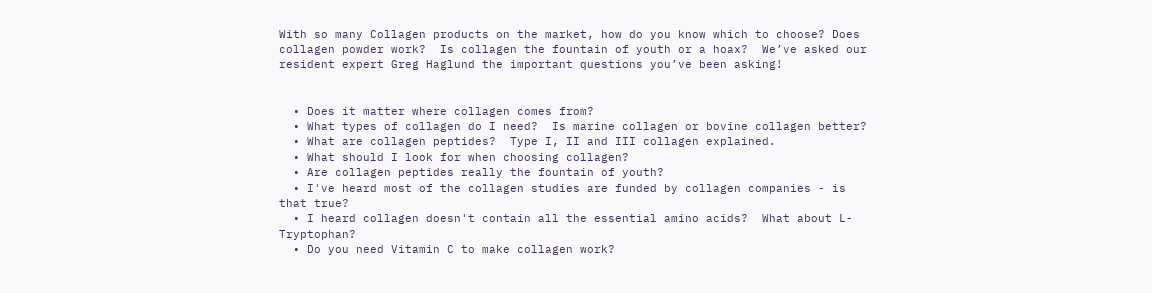With so many Collagen products on the market, how do you know which to choose? Does collagen powder work?  Is collagen the fountain of youth or a hoax?  We’ve asked our resident expert Greg Haglund the important questions you’ve been asking!


  • Does it matter where collagen comes from?
  • What types of collagen do I need?  Is marine collagen or bovine collagen better?
  • What are collagen peptides?  Type I, II and III collagen explained.
  • What should I look for when choosing collagen?
  • Are collagen peptides really the fountain of youth?
  • I've heard most of the collagen studies are funded by collagen companies - is that true?
  • I heard collagen doesn't contain all the essential amino acids?  What about L-Tryptophan?
  • Do you need Vitamin C to make collagen work?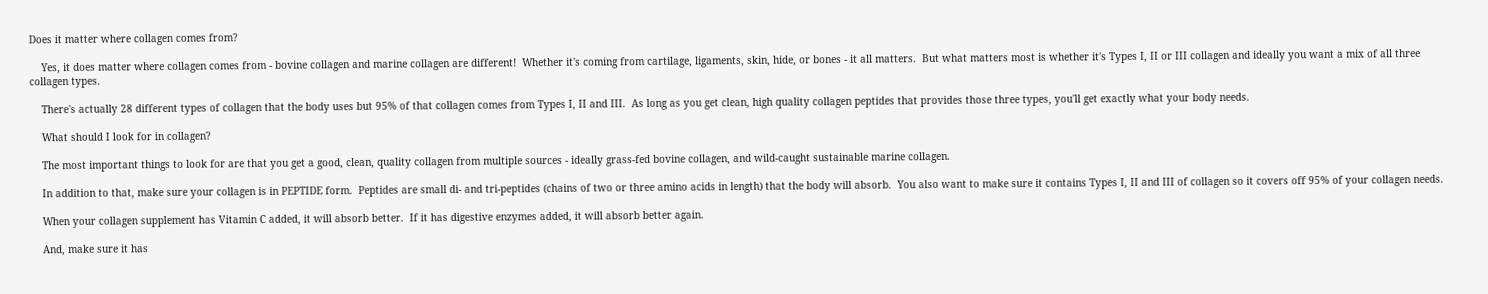Does it matter where collagen comes from?

    Yes, it does matter where collagen comes from - bovine collagen and marine collagen are different!  Whether it's coming from cartilage, ligaments, skin, hide, or bones - it all matters.  But what matters most is whether it's Types I, II or III collagen and ideally you want a mix of all three collagen types.

    There's actually 28 different types of collagen that the body uses but 95% of that collagen comes from Types I, II and III.  As long as you get clean, high quality collagen peptides that provides those three types, you'll get exactly what your body needs.

    What should I look for in collagen?

    The most important things to look for are that you get a good, clean, quality collagen from multiple sources - ideally grass-fed bovine collagen, and wild-caught sustainable marine collagen.

    In addition to that, make sure your collagen is in PEPTIDE form.  Peptides are small di- and tri-peptides (chains of two or three amino acids in length) that the body will absorb.  You also want to make sure it contains Types I, II and III of collagen so it covers off 95% of your collagen needs.

    When your collagen supplement has Vitamin C added, it will absorb better.  If it has digestive enzymes added, it will absorb better again.

    And, make sure it has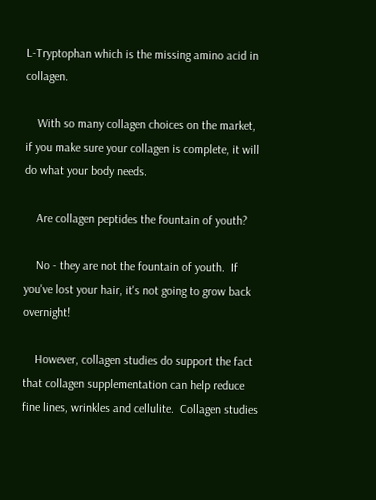L-Tryptophan which is the missing amino acid in collagen.

    With so many collagen choices on the market, if you make sure your collagen is complete, it will do what your body needs.

    Are collagen peptides the fountain of youth?

    No - they are not the fountain of youth.  If you've lost your hair, it's not going to grow back overnight!

    However, collagen studies do support the fact that collagen supplementation can help reduce fine lines, wrinkles and cellulite.  Collagen studies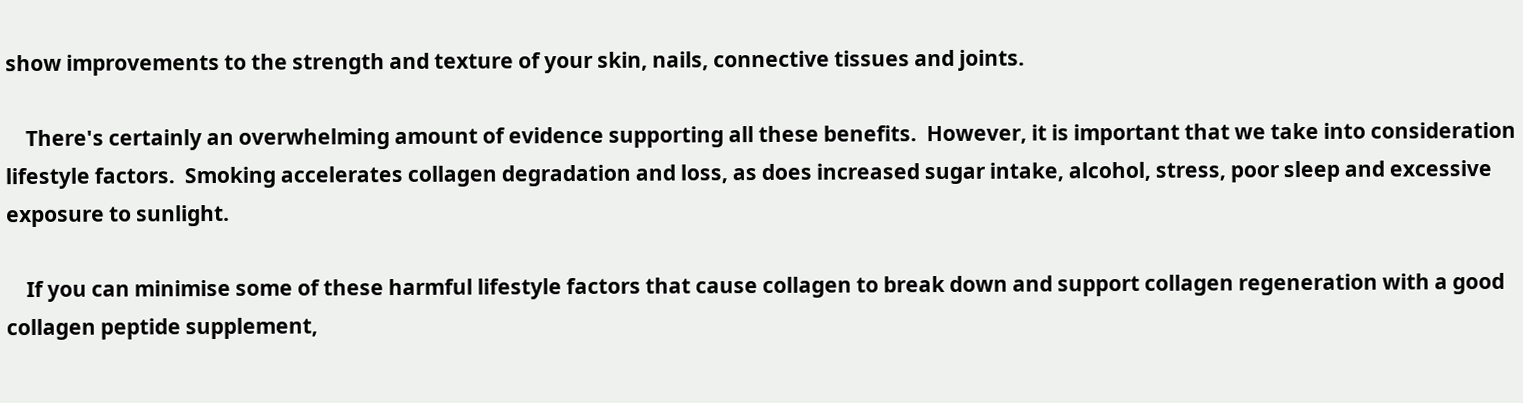show improvements to the strength and texture of your skin, nails, connective tissues and joints.

    There's certainly an overwhelming amount of evidence supporting all these benefits.  However, it is important that we take into consideration lifestyle factors.  Smoking accelerates collagen degradation and loss, as does increased sugar intake, alcohol, stress, poor sleep and excessive exposure to sunlight.

    If you can minimise some of these harmful lifestyle factors that cause collagen to break down and support collagen regeneration with a good collagen peptide supplement,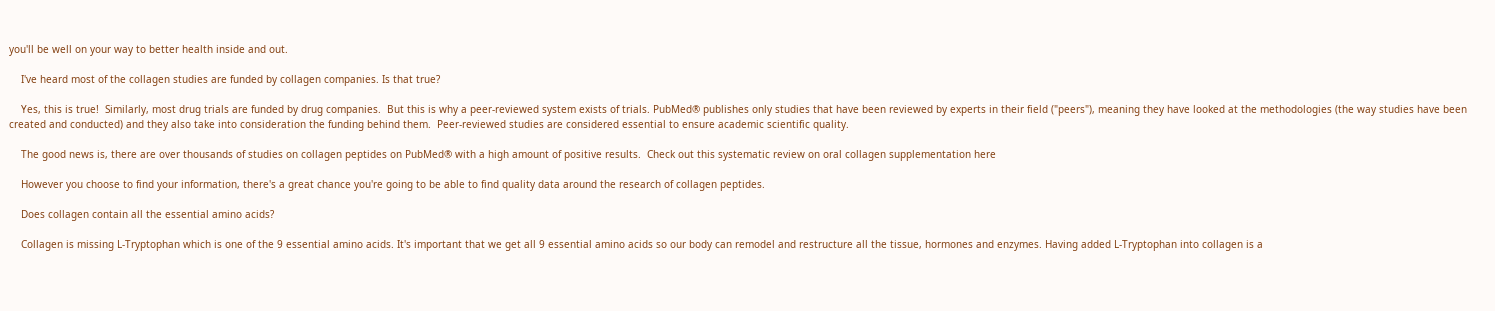you'll be well on your way to better health inside and out.

    I've heard most of the collagen studies are funded by collagen companies. Is that true?

    Yes, this is true!  Similarly, most drug trials are funded by drug companies.  But this is why a peer-reviewed system exists of trials. PubMed® publishes only studies that have been reviewed by experts in their field ("peers"), meaning they have looked at the methodologies (the way studies have been created and conducted) and they also take into consideration the funding behind them.  Peer-reviewed studies are considered essential to ensure academic scientific quality.

    The good news is, there are over thousands of studies on collagen peptides on PubMed® with a high amount of positive results.  Check out this systematic review on oral collagen supplementation here

    However you choose to find your information, there's a great chance you're going to be able to find quality data around the research of collagen peptides.

    Does collagen contain all the essential amino acids?

    Collagen is missing L-Tryptophan which is one of the 9 essential amino acids. It's important that we get all 9 essential amino acids so our body can remodel and restructure all the tissue, hormones and enzymes. Having added L-Tryptophan into collagen is a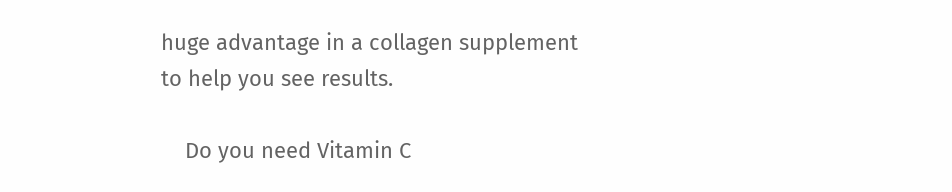huge advantage in a collagen supplement to help you see results.

    Do you need Vitamin C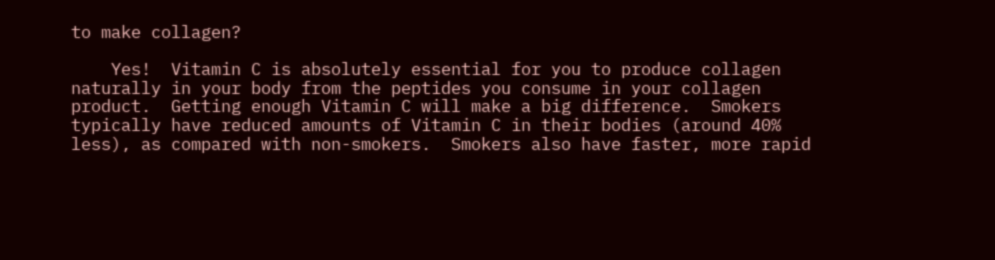to make collagen?

    Yes!  Vitamin C is absolutely essential for you to produce collagen naturally in your body from the peptides you consume in your collagen product.  Getting enough Vitamin C will make a big difference.  Smokers typically have reduced amounts of Vitamin C in their bodies (around 40% less), as compared with non-smokers.  Smokers also have faster, more rapid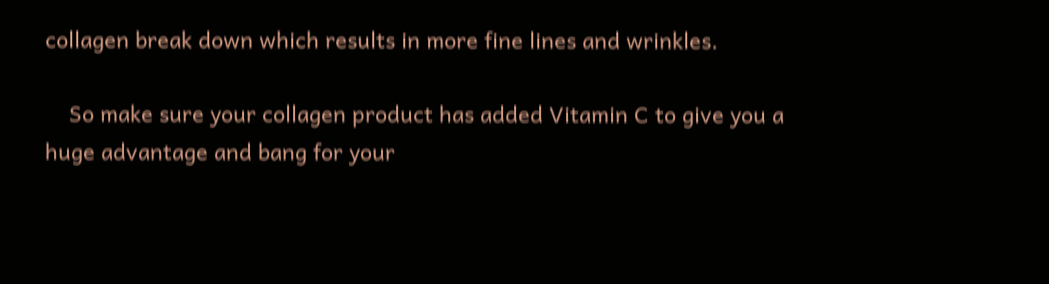collagen break down which results in more fine lines and wrinkles.

    So make sure your collagen product has added Vitamin C to give you a huge advantage and bang for your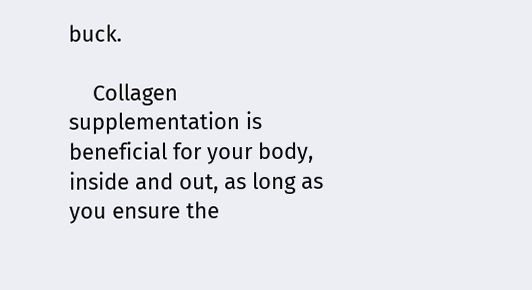buck.

    Collagen supplementation is beneficial for your body, inside and out, as long as you ensure the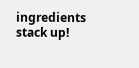ingredients stack up!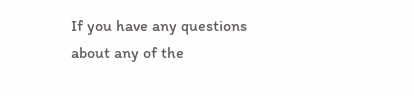If you have any questions about any of the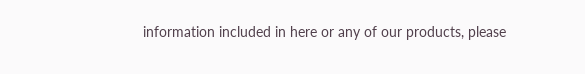information included in here or any of our products, please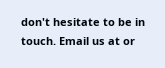don't hesitate to be in touch. Email us at or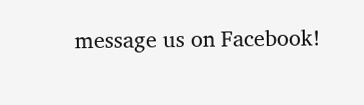message us on Facebook!